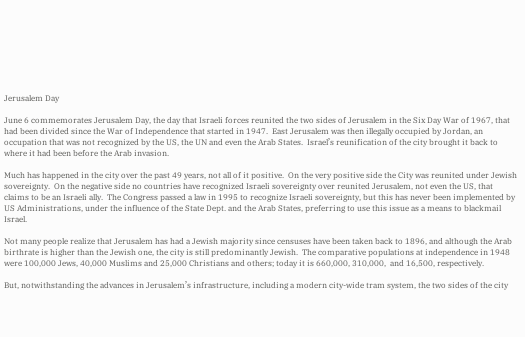Jerusalem Day

June 6 commemorates Jerusalem Day, the day that Israeli forces reunited the two sides of Jerusalem in the Six Day War of 1967, that had been divided since the War of Independence that started in 1947.  East Jerusalem was then illegally occupied by Jordan, an occupation that was not recognized by the US, the UN and even the Arab States.  Israel’s reunification of the city brought it back to where it had been before the Arab invasion.

Much has happened in the city over the past 49 years, not all of it positive.  On the very positive side the City was reunited under Jewish sovereignty.  On the negative side no countries have recognized Israeli sovereignty over reunited Jerusalem, not even the US, that claims to be an Israeli ally.  The Congress passed a law in 1995 to recognize Israeli sovereignty, but this has never been implemented by US Administrations, under the influence of the State Dept. and the Arab States, preferring to use this issue as a means to blackmail Israel.

Not many people realize that Jerusalem has had a Jewish majority since censuses have been taken back to 1896, and although the Arab birthrate is higher than the Jewish one, the city is still predominantly Jewish.  The comparative populations at independence in 1948 were 100,000 Jews, 40,000 Muslims and 25,000 Christians and others; today it is 660,000, 310,000,  and 16,500, respectively.

But, notwithstanding the advances in Jerusalem’s infrastructure, including a modern city-wide tram system, the two sides of the city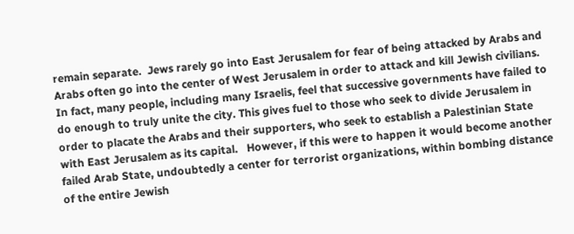remain separate.  Jews rarely go into East Jerusalem for fear of being attacked by Arabs and Arabs often go into the center of West Jerusalem in order to attack and kill Jewish civilians.   In fact, many people, including many Israelis, feel that successive governments have failed to do enough to truly unite the city. This gives fuel to those who seek to divide Jerusalem in order to placate the Arabs and their supporters, who seek to establish a Palestinian State with East Jerusalem as its capital.   However, if this were to happen it would become another failed Arab State, undoubtedly a center for terrorist organizations, within bombing distance of the entire Jewish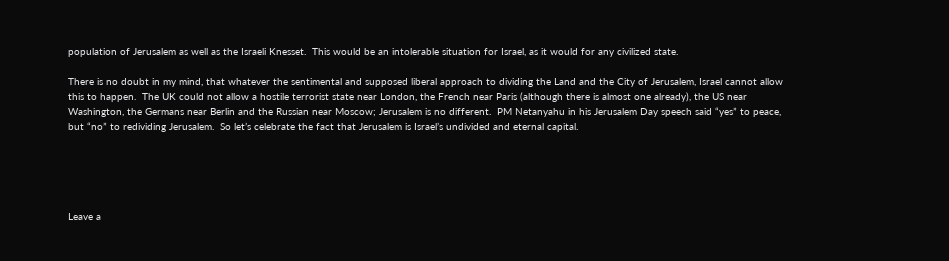population of Jerusalem as well as the Israeli Knesset.  This would be an intolerable situation for Israel, as it would for any civilized state.

There is no doubt in my mind, that whatever the sentimental and supposed liberal approach to dividing the Land and the City of Jerusalem, Israel cannot allow this to happen.  The UK could not allow a hostile terrorist state near London, the French near Paris (although there is almost one already), the US near Washington, the Germans near Berlin and the Russian near Moscow; Jerusalem is no different.  PM Netanyahu in his Jerusalem Day speech said “yes” to peace, but “no” to redividing Jerusalem.  So let’s celebrate the fact that Jerusalem is Israel’s undivided and eternal capital.





Leave a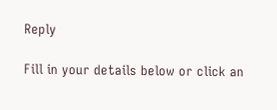Reply

Fill in your details below or click an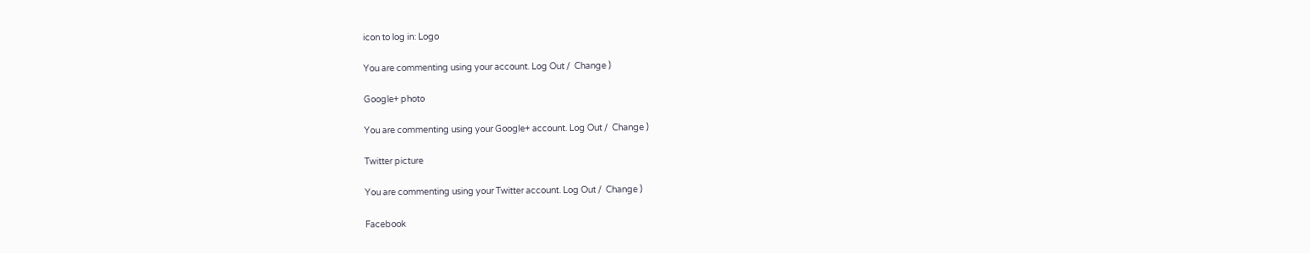icon to log in: Logo

You are commenting using your account. Log Out /  Change )

Google+ photo

You are commenting using your Google+ account. Log Out /  Change )

Twitter picture

You are commenting using your Twitter account. Log Out /  Change )

Facebook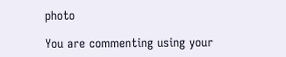photo

You are commenting using your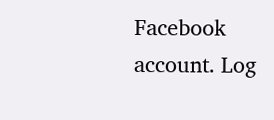Facebook account. Log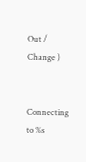Out /  Change )


Connecting to %s